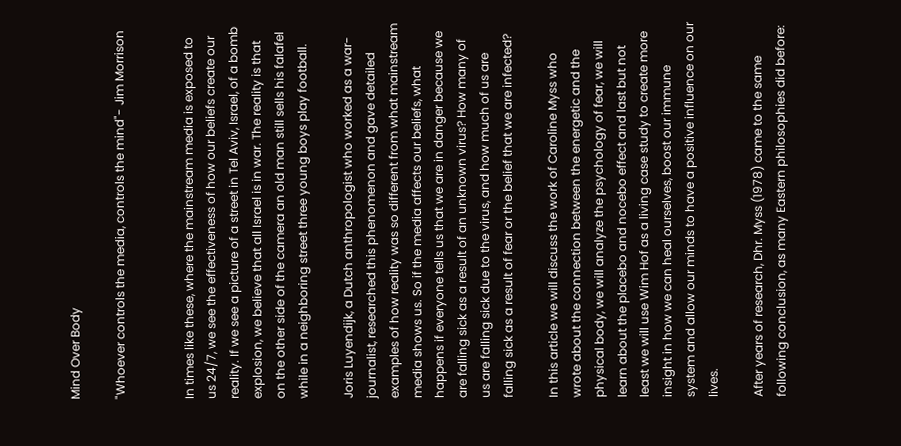Mind Over Body

"Whoever controls the media, controls the mind"- Jim Morrison


In times like these, where the mainstream media is exposed to us 24/7, we see the effectiveness of how our beliefs create our reality. If we see a picture of a street in Tel Aviv, Israel, of a bomb explosion, we believe that all Israel is in war. The reality is that on the other side of the camera an old man still sells his falafel while in a neighboring street three young boys play football.

Joris Luyendijk, a Dutch anthropologist who worked as a war-journalist, researched this phenomenon and gave detailed examples of how reality was so different from what mainstream media shows us. So if the media affects our beliefs, what happens if everyone tells us that we are in danger because we are falling sick as a result of an unknown virus? How many of us are falling sick due to the virus, and how much of us are falling sick as a result of fear or the belief that we are infected?

In this article we will discuss the work of Caroline Myss who wrote about the connection between the energetic and the physical body, we will analyze the psychology of fear, we will learn about the placebo and nocebo effect and last but not least we will use Wim Hof as a living case study to create more insight in how we can heal ourselves, boost our immune system and allow our minds to have a positive influence on our lives.

After years of research, Dhr. Myss (1978) came to the same following conclusion, as many Eastern philosophies did before: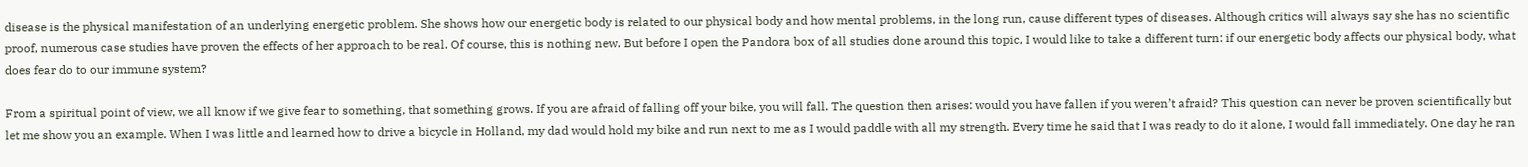disease is the physical manifestation of an underlying energetic problem. She shows how our energetic body is related to our physical body and how mental problems, in the long run, cause different types of diseases. Although critics will always say she has no scientific proof, numerous case studies have proven the effects of her approach to be real. Of course, this is nothing new. But before I open the Pandora box of all studies done around this topic, I would like to take a different turn: if our energetic body affects our physical body, what does fear do to our immune system?

From a spiritual point of view, we all know if we give fear to something, that something grows. If you are afraid of falling off your bike, you will fall. The question then arises: would you have fallen if you weren’t afraid? This question can never be proven scientifically but let me show you an example. When I was little and learned how to drive a bicycle in Holland, my dad would hold my bike and run next to me as I would paddle with all my strength. Every time he said that I was ready to do it alone, I would fall immediately. One day he ran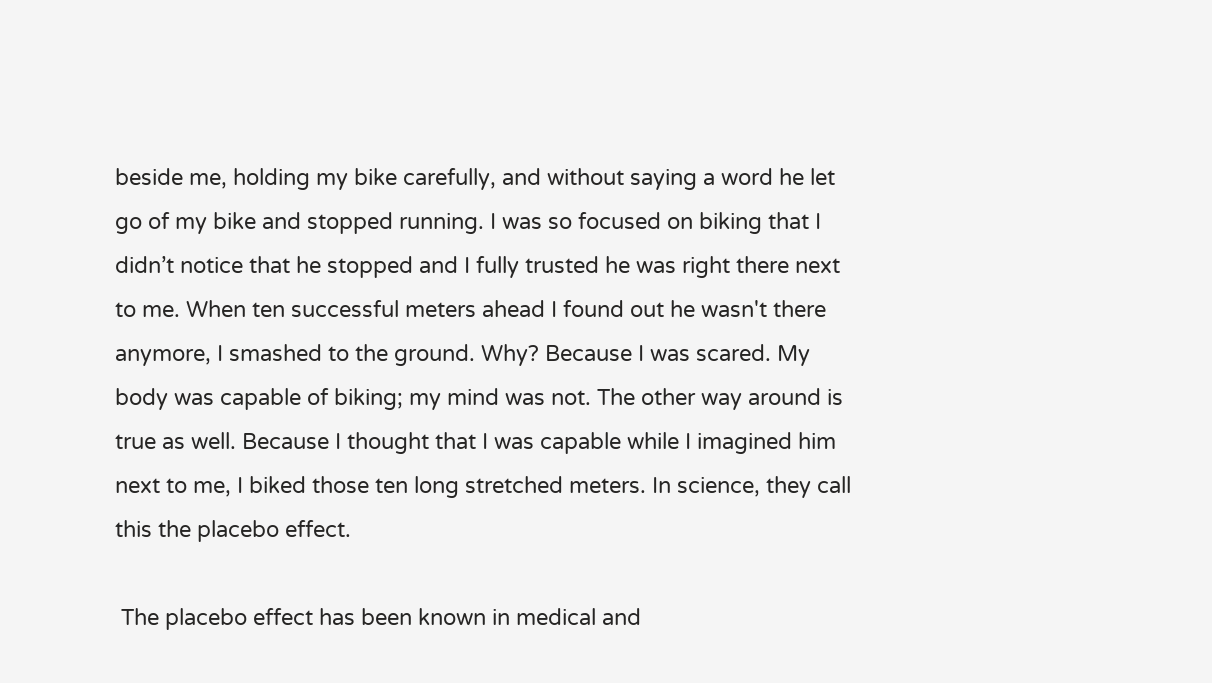beside me, holding my bike carefully, and without saying a word he let go of my bike and stopped running. I was so focused on biking that I didn’t notice that he stopped and I fully trusted he was right there next to me. When ten successful meters ahead I found out he wasn't there anymore, I smashed to the ground. Why? Because I was scared. My body was capable of biking; my mind was not. The other way around is true as well. Because I thought that I was capable while I imagined him next to me, I biked those ten long stretched meters. In science, they call this the placebo effect.

 The placebo effect has been known in medical and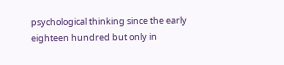psychological thinking since the early eighteen hundred but only in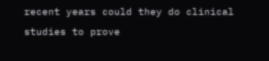recent years could they do clinical studies to prove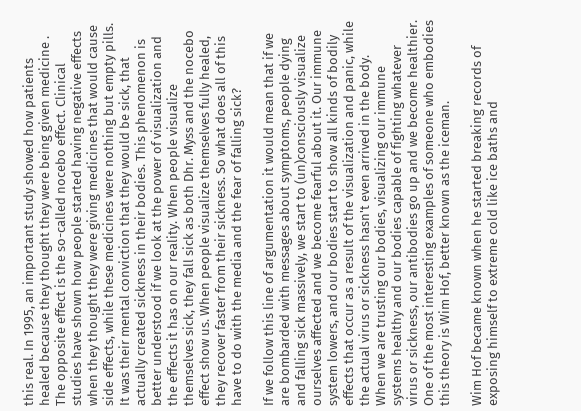this real. In 1995, an important study showed how patients healed because they thought they were being given medicine . The opposite effect is the so-called nocebo effect. Clinical studies have shown how people started having negative effects when they thought they were giving medicines that would cause side effects, while these medicines were nothing but empty pills. It was their mental conviction that they would be sick, that actually created sickness in their bodies. This phenomenon is better understood if we look at the power of visualization and the effects it has on our reality. When people visualize themselves sick, they fall sick as both Dhr. Myss and the nocebo effect show us. When people visualize themselves fully healed, they recover faster from their sickness. So what does all of this have to do with the media and the fear of falling sick?

If we follow this line of argumentation it would mean that if we are bombarded with messages about symptoms, people dying and falling sick massively, we start to (un)consciously visualize ourselves affected and we become fearful about it. Our immune system lowers, and our bodies start to show all kinds of bodily effects that occur as a result of the visualization and panic, while the actual virus or sickness hasn't even arrived in the body. When we are trusting our bodies, visualizing our immune systems healthy and our bodies capable of fighting whatever virus or sickness, our antibodies go up and we become healthier. One of the most interesting examples of someone who embodies this theory is Wim Hof, better known as the iceman.

Wim Hof became known when he started breaking records of exposing himself to extreme cold like ice baths and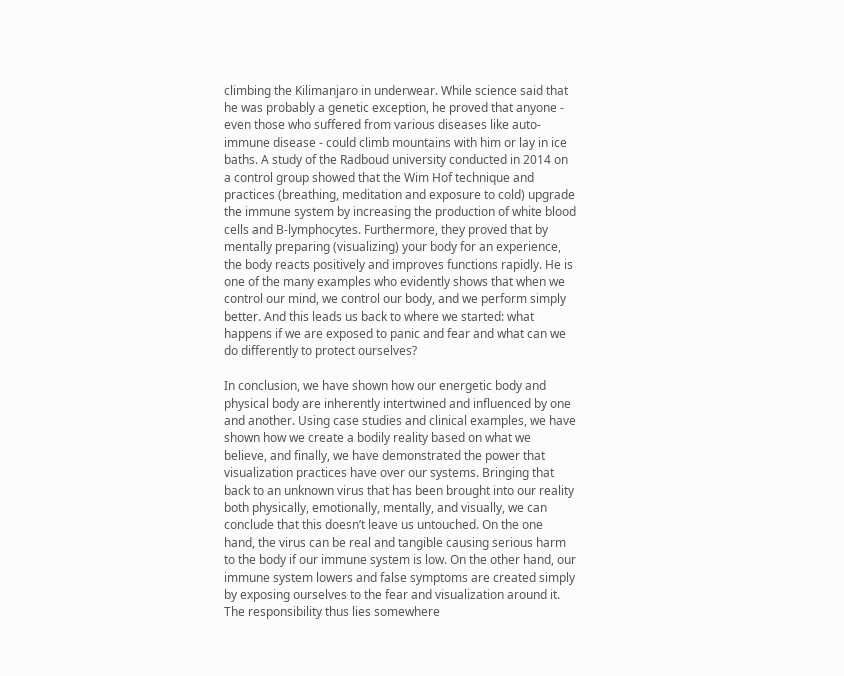climbing the Kilimanjaro in underwear. While science said that he was probably a genetic exception, he proved that anyone - even those who suffered from various diseases like auto-immune disease - could climb mountains with him or lay in ice baths. A study of the Radboud university conducted in 2014 on a control group showed that the Wim Hof technique and practices (breathing, meditation and exposure to cold) upgrade the immune system by increasing the production of white blood cells and B-lymphocytes. Furthermore, they proved that by mentally preparing (visualizing) your body for an experience, the body reacts positively and improves functions rapidly. He is one of the many examples who evidently shows that when we control our mind, we control our body, and we perform simply better. And this leads us back to where we started: what happens if we are exposed to panic and fear and what can we do differently to protect ourselves?

In conclusion, we have shown how our energetic body and physical body are inherently intertwined and influenced by one and another. Using case studies and clinical examples, we have shown how we create a bodily reality based on what we believe, and finally, we have demonstrated the power that visualization practices have over our systems. Bringing that back to an unknown virus that has been brought into our reality both physically, emotionally, mentally, and visually, we can conclude that this doesn’t leave us untouched. On the one hand, the virus can be real and tangible causing serious harm to the body if our immune system is low. On the other hand, our immune system lowers and false symptoms are created simply by exposing ourselves to the fear and visualization around it. The responsibility thus lies somewhere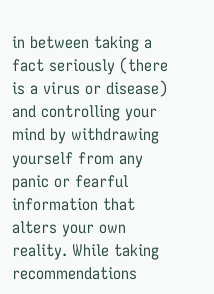in between taking a fact seriously (there is a virus or disease) and controlling your mind by withdrawing yourself from any panic or fearful information that alters your own reality. While taking recommendations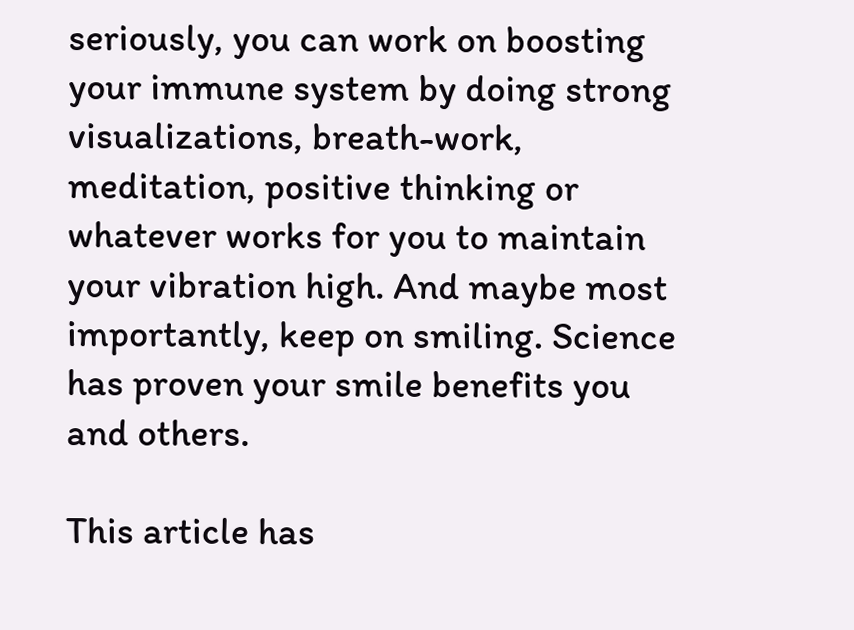seriously, you can work on boosting your immune system by doing strong visualizations, breath-work, meditation, positive thinking or whatever works for you to maintain your vibration high. And maybe most importantly, keep on smiling. Science has proven your smile benefits you and others.

This article has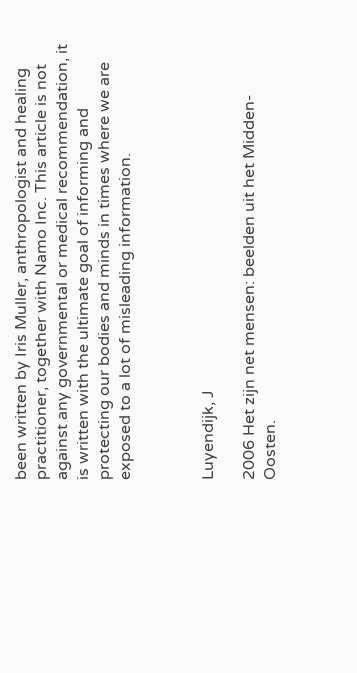been written by Iris Muller, anthropologist and healing practitioner, together with Namo Inc. This article is not against any governmental or medical recommendation, it is written with the ultimate goal of informing and protecting our bodies and minds in times where we are exposed to a lot of misleading information.



Luyendijk, J

2006 Het zijn net mensen: beelden uit het Midden-Oosten.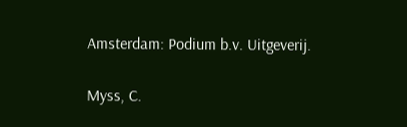Amsterdam: Podium b.v. Uitgeverij.

Myss, C.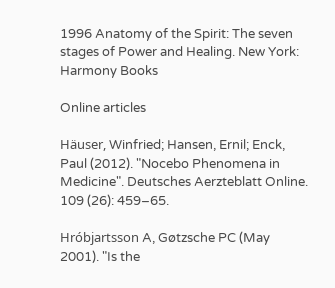1996 Anatomy of the Spirit: The seven stages of Power and Healing. New York: Harmony Books

Online articles

Häuser, Winfried; Hansen, Ernil; Enck, Paul (2012). "Nocebo Phenomena in Medicine". Deutsches Aerzteblatt Online. 109 (26): 459–65.

Hróbjartsson A, Gøtzsche PC (May 2001). "Is the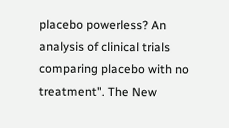placebo powerless? An analysis of clinical trials comparing placebo with no treatment". The New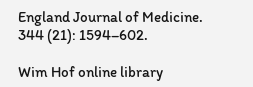England Journal of Medicine. 344 (21): 1594–602.

Wim Hof online library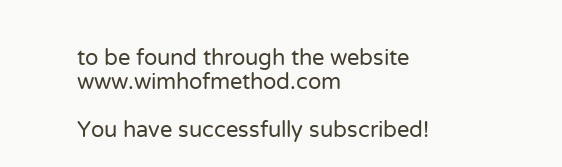to be found through the website www.wimhofmethod.com

You have successfully subscribed!